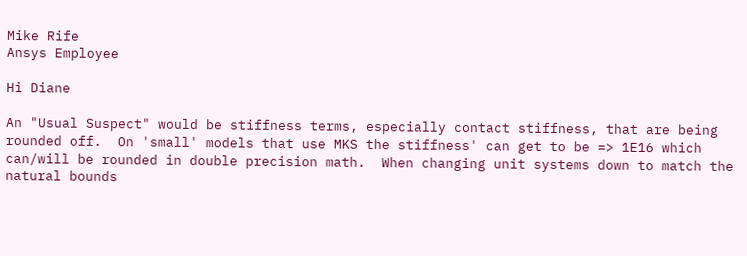Mike Rife
Ansys Employee

Hi Diane

An "Usual Suspect" would be stiffness terms, especially contact stiffness, that are being rounded off.  On 'small' models that use MKS the stiffness' can get to be => 1E16 which can/will be rounded in double precision math.  When changing unit systems down to match the natural bounds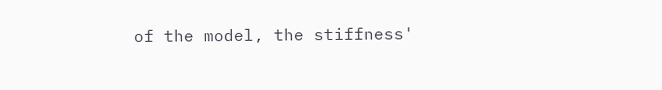of the model, the stiffness'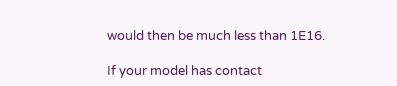would then be much less than 1E16.

If your model has contact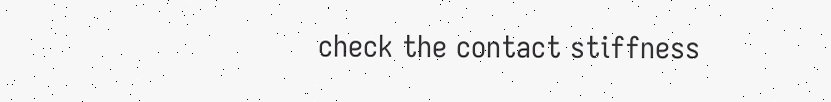check the contact stiffness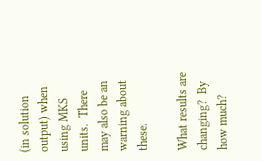(in solution output) when using MKS units.  There may also be an warning about these.

What results are changing?  By how much?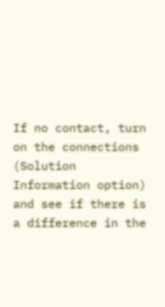If no contact, turn on the connections (Solution Information option) and see if there is a difference in the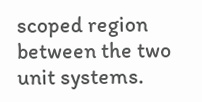scoped region between the two unit systems.